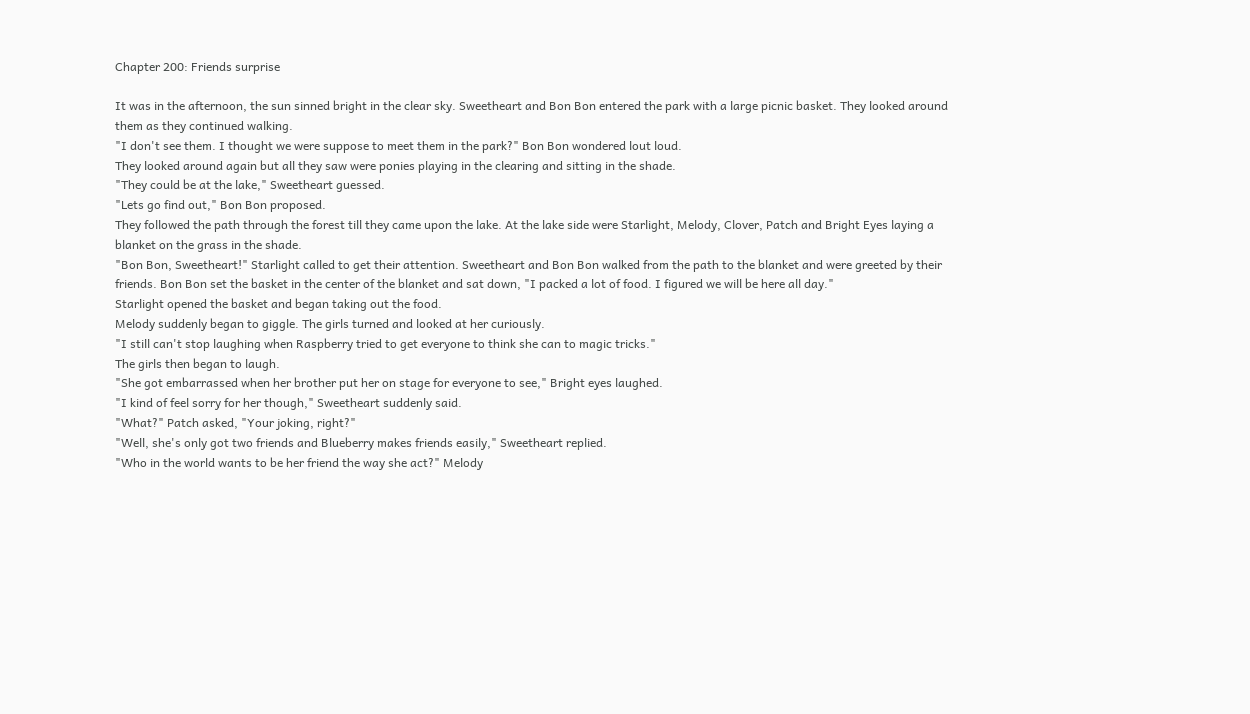Chapter 200: Friends surprise

It was in the afternoon, the sun sinned bright in the clear sky. Sweetheart and Bon Bon entered the park with a large picnic basket. They looked around them as they continued walking.
"I don't see them. I thought we were suppose to meet them in the park?" Bon Bon wondered lout loud.
They looked around again but all they saw were ponies playing in the clearing and sitting in the shade.
"They could be at the lake," Sweetheart guessed.
"Lets go find out," Bon Bon proposed.
They followed the path through the forest till they came upon the lake. At the lake side were Starlight, Melody, Clover, Patch and Bright Eyes laying a blanket on the grass in the shade.
"Bon Bon, Sweetheart!" Starlight called to get their attention. Sweetheart and Bon Bon walked from the path to the blanket and were greeted by their friends. Bon Bon set the basket in the center of the blanket and sat down, "I packed a lot of food. I figured we will be here all day."
Starlight opened the basket and began taking out the food.
Melody suddenly began to giggle. The girls turned and looked at her curiously.
"I still can't stop laughing when Raspberry tried to get everyone to think she can to magic tricks."
The girls then began to laugh.
"She got embarrassed when her brother put her on stage for everyone to see," Bright eyes laughed.
"I kind of feel sorry for her though," Sweetheart suddenly said.
"What?" Patch asked, "Your joking, right?"
"Well, she's only got two friends and Blueberry makes friends easily," Sweetheart replied.
"Who in the world wants to be her friend the way she act?" Melody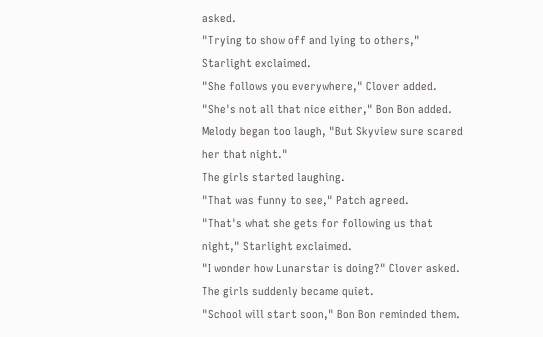asked.
"Trying to show off and lying to others," Starlight exclaimed.
"She follows you everywhere," Clover added.
"She's not all that nice either," Bon Bon added.
Melody began too laugh, "But Skyview sure scared her that night."
The girls started laughing.
"That was funny to see," Patch agreed.
"That's what she gets for following us that night," Starlight exclaimed.
"I wonder how Lunarstar is doing?" Clover asked.
The girls suddenly became quiet.
"School will start soon," Bon Bon reminded them.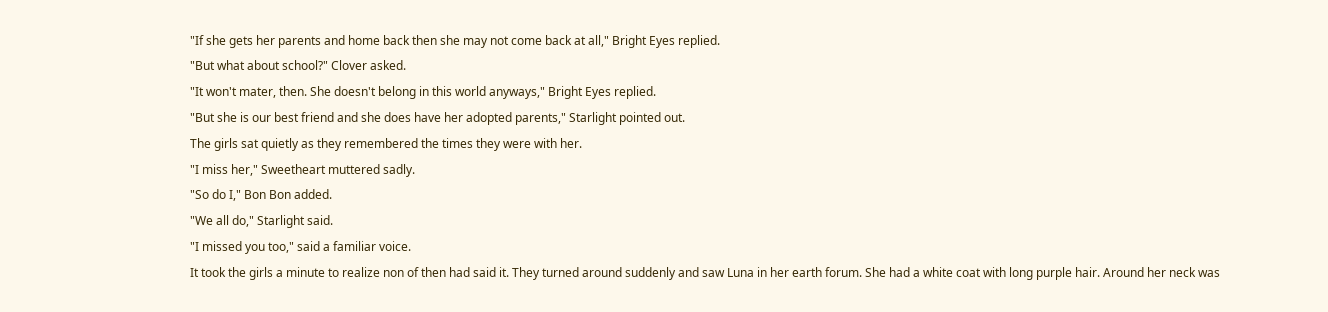"If she gets her parents and home back then she may not come back at all," Bright Eyes replied.
"But what about school?" Clover asked.
"It won't mater, then. She doesn't belong in this world anyways," Bright Eyes replied.
"But she is our best friend and she does have her adopted parents," Starlight pointed out.
The girls sat quietly as they remembered the times they were with her.
"I miss her," Sweetheart muttered sadly.
"So do I," Bon Bon added.
"We all do," Starlight said.
"I missed you too," said a familiar voice.
It took the girls a minute to realize non of then had said it. They turned around suddenly and saw Luna in her earth forum. She had a white coat with long purple hair. Around her neck was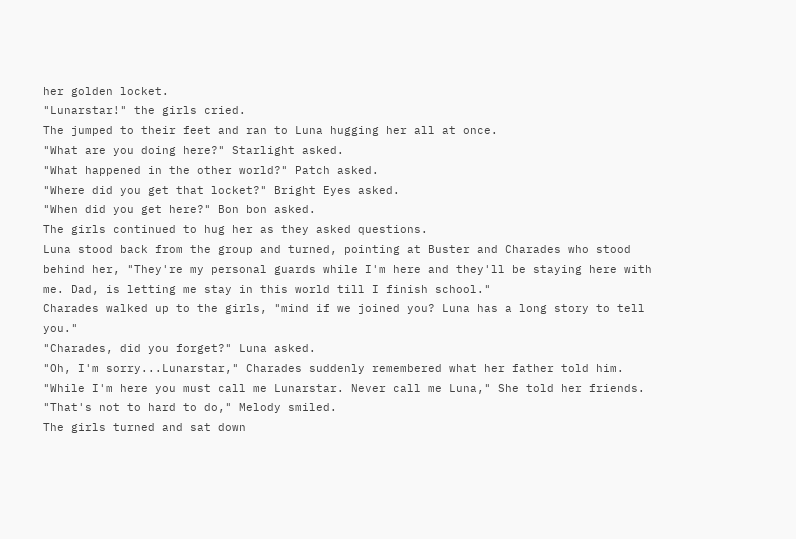her golden locket.
"Lunarstar!" the girls cried.
The jumped to their feet and ran to Luna hugging her all at once.
"What are you doing here?" Starlight asked.
"What happened in the other world?" Patch asked.
"Where did you get that locket?" Bright Eyes asked.
"When did you get here?" Bon bon asked.
The girls continued to hug her as they asked questions.
Luna stood back from the group and turned, pointing at Buster and Charades who stood behind her, "They're my personal guards while I'm here and they'll be staying here with me. Dad, is letting me stay in this world till I finish school."
Charades walked up to the girls, "mind if we joined you? Luna has a long story to tell you."
"Charades, did you forget?" Luna asked.
"Oh, I'm sorry...Lunarstar," Charades suddenly remembered what her father told him.
"While I'm here you must call me Lunarstar. Never call me Luna," She told her friends.
"That's not to hard to do," Melody smiled.
The girls turned and sat down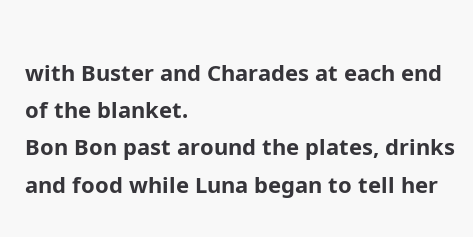with Buster and Charades at each end of the blanket.
Bon Bon past around the plates, drinks and food while Luna began to tell her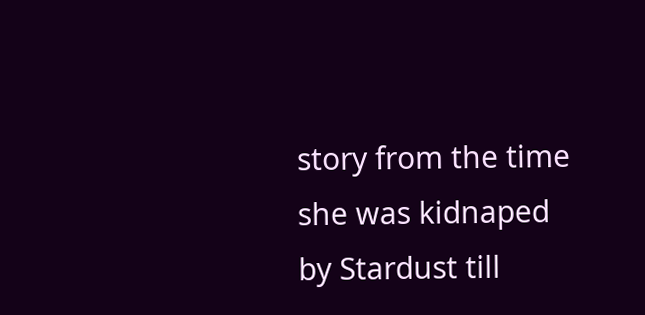story from the time she was kidnaped by Stardust till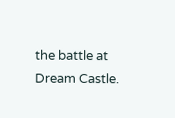the battle at Dream Castle.